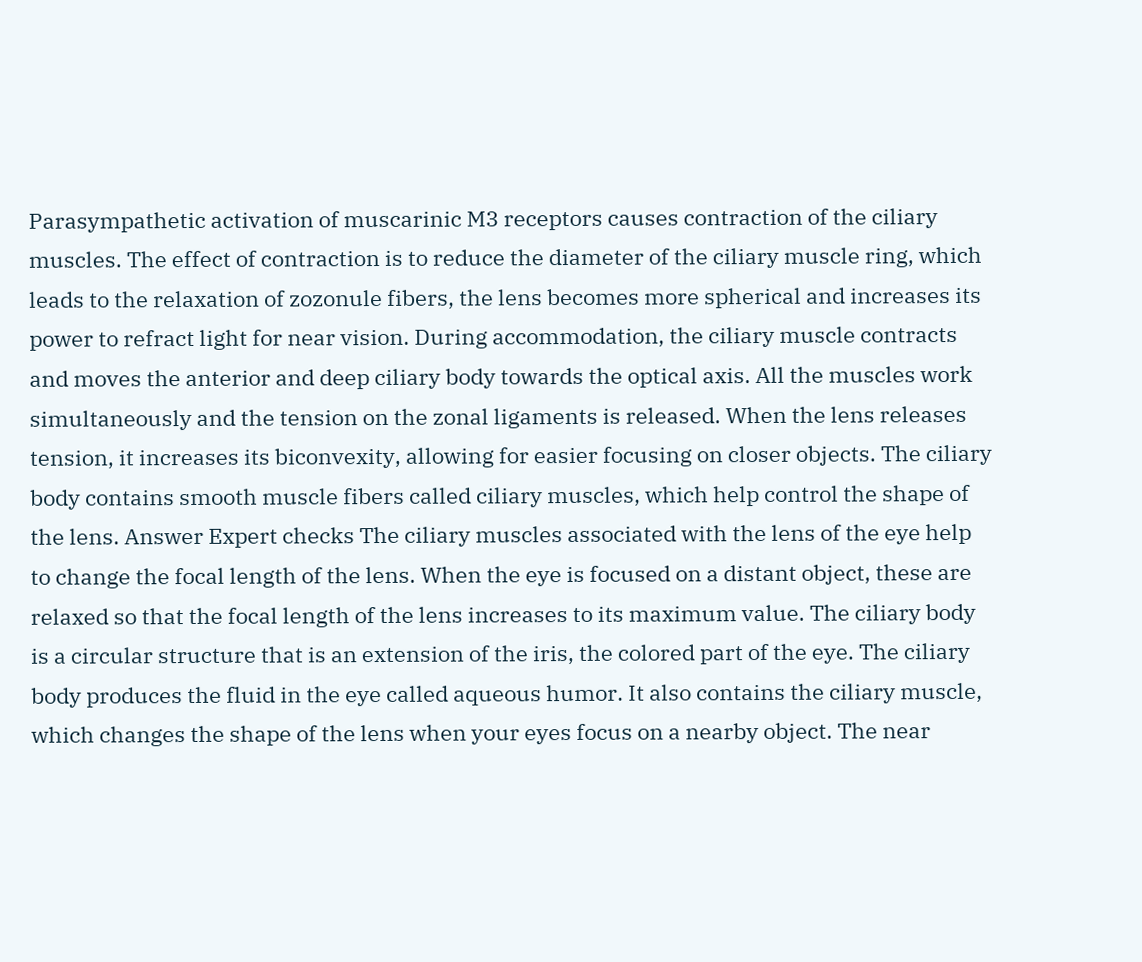Parasympathetic activation of muscarinic M3 receptors causes contraction of the ciliary muscles. The effect of contraction is to reduce the diameter of the ciliary muscle ring, which leads to the relaxation of zozonule fibers, the lens becomes more spherical and increases its power to refract light for near vision. During accommodation, the ciliary muscle contracts and moves the anterior and deep ciliary body towards the optical axis. All the muscles work simultaneously and the tension on the zonal ligaments is released. When the lens releases tension, it increases its biconvexity, allowing for easier focusing on closer objects. The ciliary body contains smooth muscle fibers called ciliary muscles, which help control the shape of the lens. Answer Expert checks The ciliary muscles associated with the lens of the eye help to change the focal length of the lens. When the eye is focused on a distant object, these are relaxed so that the focal length of the lens increases to its maximum value. The ciliary body is a circular structure that is an extension of the iris, the colored part of the eye. The ciliary body produces the fluid in the eye called aqueous humor. It also contains the ciliary muscle, which changes the shape of the lens when your eyes focus on a nearby object. The near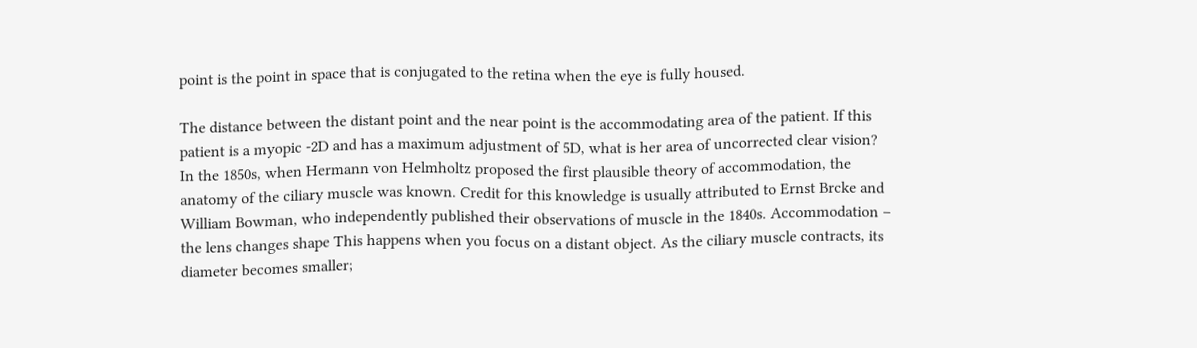point is the point in space that is conjugated to the retina when the eye is fully housed.

The distance between the distant point and the near point is the accommodating area of the patient. If this patient is a myopic -2D and has a maximum adjustment of 5D, what is her area of uncorrected clear vision? In the 1850s, when Hermann von Helmholtz proposed the first plausible theory of accommodation, the anatomy of the ciliary muscle was known. Credit for this knowledge is usually attributed to Ernst Brcke and William Bowman, who independently published their observations of muscle in the 1840s. Accommodation – the lens changes shape This happens when you focus on a distant object. As the ciliary muscle contracts, its diameter becomes smaller;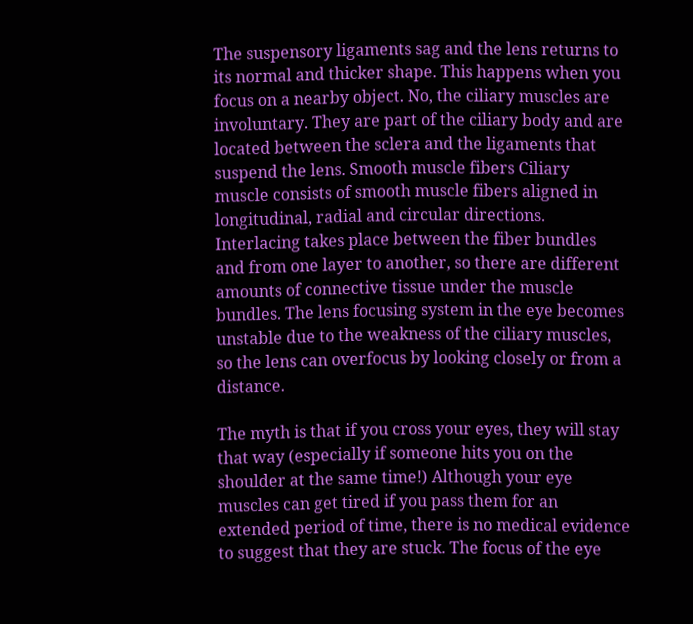The suspensory ligaments sag and the lens returns to its normal and thicker shape. This happens when you focus on a nearby object. No, the ciliary muscles are involuntary. They are part of the ciliary body and are located between the sclera and the ligaments that suspend the lens. Smooth muscle fibers Ciliary muscle consists of smooth muscle fibers aligned in longitudinal, radial and circular directions. Interlacing takes place between the fiber bundles and from one layer to another, so there are different amounts of connective tissue under the muscle bundles. The lens focusing system in the eye becomes unstable due to the weakness of the ciliary muscles, so the lens can overfocus by looking closely or from a distance.

The myth is that if you cross your eyes, they will stay that way (especially if someone hits you on the shoulder at the same time!) Although your eye muscles can get tired if you pass them for an extended period of time, there is no medical evidence to suggest that they are stuck. The focus of the eye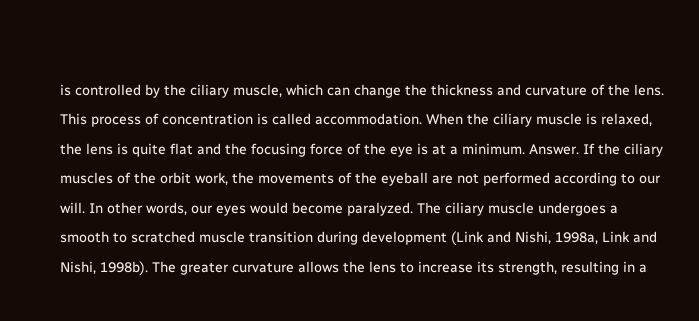is controlled by the ciliary muscle, which can change the thickness and curvature of the lens. This process of concentration is called accommodation. When the ciliary muscle is relaxed, the lens is quite flat and the focusing force of the eye is at a minimum. Answer. If the ciliary muscles of the orbit work, the movements of the eyeball are not performed according to our will. In other words, our eyes would become paralyzed. The ciliary muscle undergoes a smooth to scratched muscle transition during development (Link and Nishi, 1998a, Link and Nishi, 1998b). The greater curvature allows the lens to increase its strength, resulting in a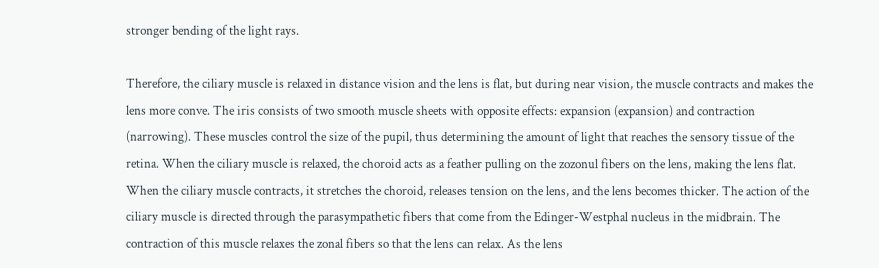stronger bending of the light rays.

Therefore, the ciliary muscle is relaxed in distance vision and the lens is flat, but during near vision, the muscle contracts and makes the lens more conve. The iris consists of two smooth muscle sheets with opposite effects: expansion (expansion) and contraction (narrowing). These muscles control the size of the pupil, thus determining the amount of light that reaches the sensory tissue of the retina. When the ciliary muscle is relaxed, the choroid acts as a feather pulling on the zozonul fibers on the lens, making the lens flat. When the ciliary muscle contracts, it stretches the choroid, releases tension on the lens, and the lens becomes thicker. The action of the ciliary muscle is directed through the parasympathetic fibers that come from the Edinger-Westphal nucleus in the midbrain. The contraction of this muscle relaxes the zonal fibers so that the lens can relax. As the lens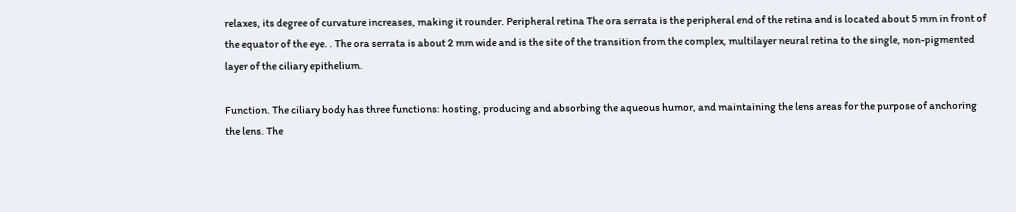relaxes, its degree of curvature increases, making it rounder. Peripheral retina The ora serrata is the peripheral end of the retina and is located about 5 mm in front of the equator of the eye. . The ora serrata is about 2 mm wide and is the site of the transition from the complex, multilayer neural retina to the single, non-pigmented layer of the ciliary epithelium.

Function. The ciliary body has three functions: hosting, producing and absorbing the aqueous humor, and maintaining the lens areas for the purpose of anchoring the lens. The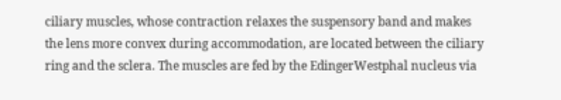ciliary muscles, whose contraction relaxes the suspensory band and makes the lens more convex during accommodation, are located between the ciliary ring and the sclera. The muscles are fed by the EdingerWestphal nucleus via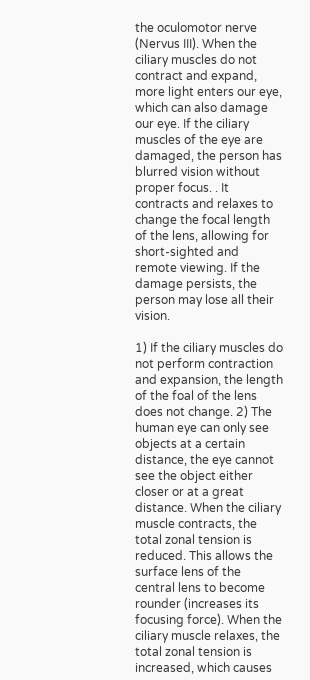the oculomotor nerve (Nervus III). When the ciliary muscles do not contract and expand, more light enters our eye, which can also damage our eye. If the ciliary muscles of the eye are damaged, the person has blurred vision without proper focus. . It contracts and relaxes to change the focal length of the lens, allowing for short-sighted and remote viewing. If the damage persists, the person may lose all their vision.

1) If the ciliary muscles do not perform contraction and expansion, the length of the foal of the lens does not change. 2) The human eye can only see objects at a certain distance, the eye cannot see the object either closer or at a great distance. When the ciliary muscle contracts, the total zonal tension is reduced. This allows the surface lens of the central lens to become rounder (increases its focusing force). When the ciliary muscle relaxes, the total zonal tension is increased, which causes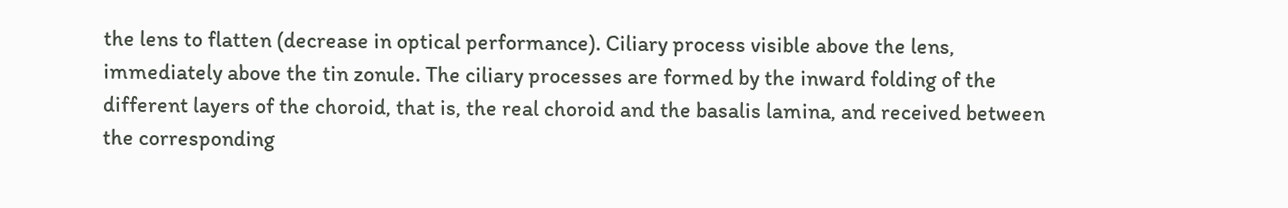the lens to flatten (decrease in optical performance). Ciliary process visible above the lens, immediately above the tin zonule. The ciliary processes are formed by the inward folding of the different layers of the choroid, that is, the real choroid and the basalis lamina, and received between the corresponding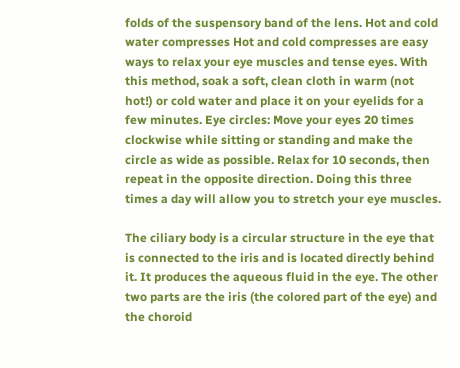folds of the suspensory band of the lens. Hot and cold water compresses Hot and cold compresses are easy ways to relax your eye muscles and tense eyes. With this method, soak a soft, clean cloth in warm (not hot!) or cold water and place it on your eyelids for a few minutes. Eye circles: Move your eyes 20 times clockwise while sitting or standing and make the circle as wide as possible. Relax for 10 seconds, then repeat in the opposite direction. Doing this three times a day will allow you to stretch your eye muscles.

The ciliary body is a circular structure in the eye that is connected to the iris and is located directly behind it. It produces the aqueous fluid in the eye. The other two parts are the iris (the colored part of the eye) and the choroid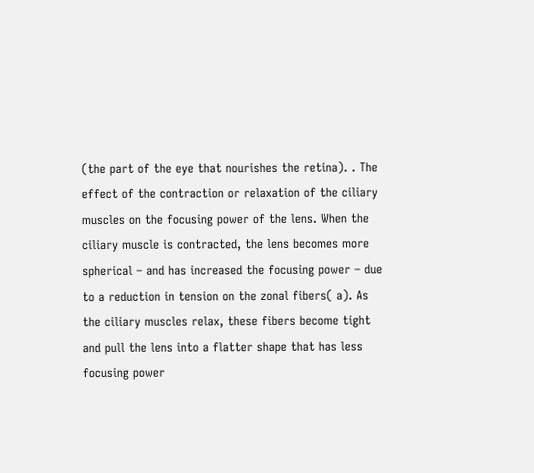(the part of the eye that nourishes the retina). . The effect of the contraction or relaxation of the ciliary muscles on the focusing power of the lens. When the ciliary muscle is contracted, the lens becomes more spherical – and has increased the focusing power – due to a reduction in tension on the zonal fibers( a). As the ciliary muscles relax, these fibers become tight and pull the lens into a flatter shape that has less focusing power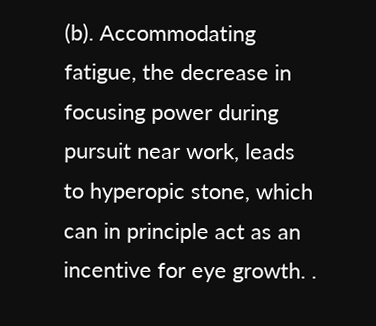(b). Accommodating fatigue, the decrease in focusing power during pursuit near work, leads to hyperopic stone, which can in principle act as an incentive for eye growth. .